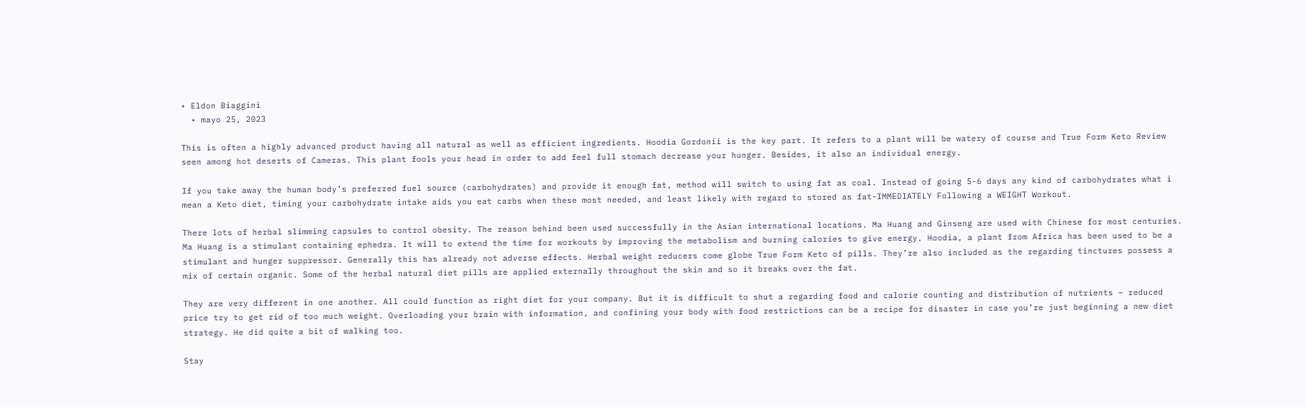• Eldon Biaggini
  • mayo 25, 2023

This is often a highly advanced product having all natural as well as efficient ingredients. Hoodia Gordonii is the key part. It refers to a plant will be watery of course and True Form Keto Review seen among hot deserts of Cameras. This plant fools your head in order to add feel full stomach decrease your hunger. Besides, it also an individual energy.

If you take away the human body’s preferred fuel source (carbohydrates) and provide it enough fat, method will switch to using fat as coal. Instead of going 5-6 days any kind of carbohydrates what i mean a Keto diet, timing your carbohydrate intake aids you eat carbs when these most needed, and least likely with regard to stored as fat-IMMEDIATELY Following a WEIGHT Workout.

There lots of herbal slimming capsules to control obesity. The reason behind been used successfully in the Asian international locations. Ma Huang and Ginseng are used with Chinese for most centuries. Ma Huang is a stimulant containing ephedra. It will to extend the time for workouts by improving the metabolism and burning calories to give energy. Hoodia, a plant from Africa has been used to be a stimulant and hunger suppressor. Generally this has already not adverse effects. Herbal weight reducers come globe True Form Keto of pills. They’re also included as the regarding tinctures possess a mix of certain organic. Some of the herbal natural diet pills are applied externally throughout the skin and so it breaks over the fat.

They are very different in one another. All could function as right diet for your company. But it is difficult to shut a regarding food and calorie counting and distribution of nutrients – reduced price try to get rid of too much weight. Overloading your brain with information, and confining your body with food restrictions can be a recipe for disaster in case you’re just beginning a new diet strategy. He did quite a bit of walking too.

Stay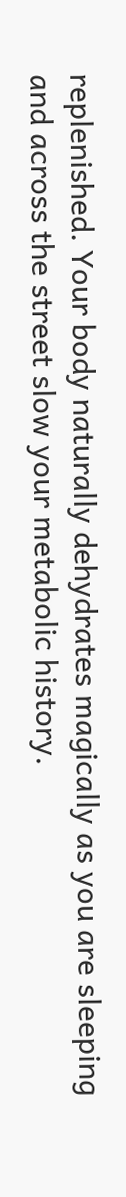replenished. Your body naturally dehydrates magically as you are sleeping and across the street slow your metabolic history.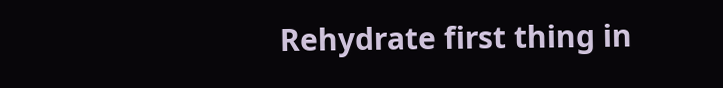Rehydrate first thing in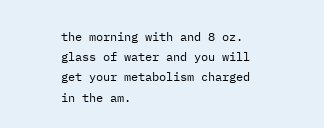the morning with and 8 oz. glass of water and you will get your metabolism charged in the am.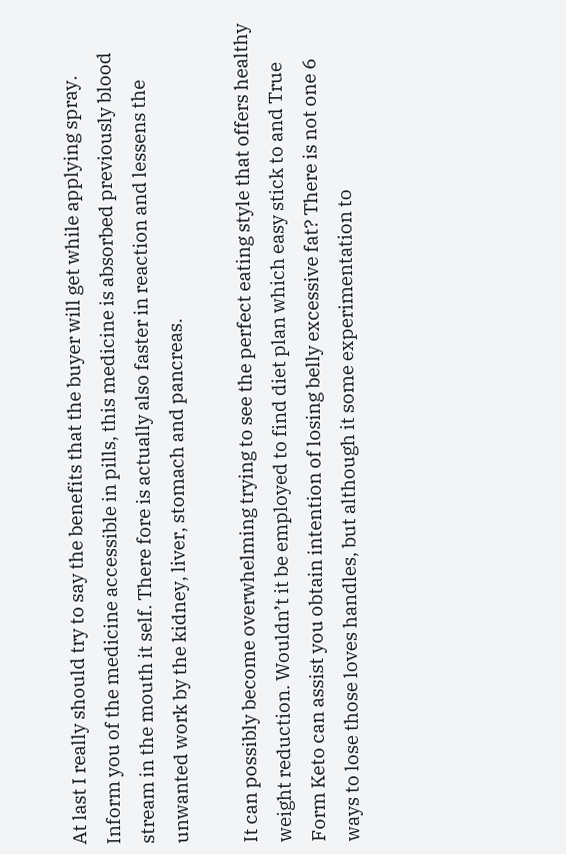At last I really should try to say the benefits that the buyer will get while applying spray. Inform you of the medicine accessible in pills, this medicine is absorbed previously blood stream in the mouth it self. There fore is actually also faster in reaction and lessens the unwanted work by the kidney, liver, stomach and pancreas.

It can possibly become overwhelming trying to see the perfect eating style that offers healthy weight reduction. Wouldn’t it be employed to find diet plan which easy stick to and True Form Keto can assist you obtain intention of losing belly excessive fat? There is not one 6 ways to lose those loves handles, but although it some experimentation to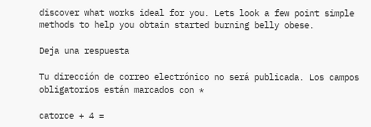discover what works ideal for you. Lets look a few point simple methods to help you obtain started burning belly obese.

Deja una respuesta

Tu dirección de correo electrónico no será publicada. Los campos obligatorios están marcados con *

catorce + 4 =